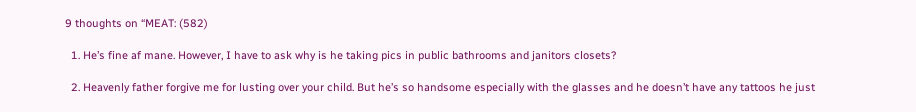9 thoughts on “MEAT: (582)

  1. He’s fine af mane. However, I have to ask why is he taking pics in public bathrooms and janitors closets?

  2. Heavenly father forgive me for lusting over your child. But he’s so handsome especially with the glasses and he doesn’t have any tattoos he just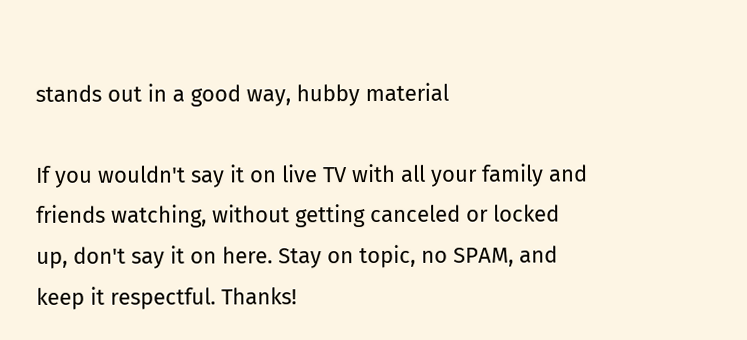stands out in a good way, hubby material

If you wouldn't say it on live TV with all your family and friends watching, without getting canceled or locked up, don't say it on here. Stay on topic, no SPAM, and keep it respectful. Thanks!